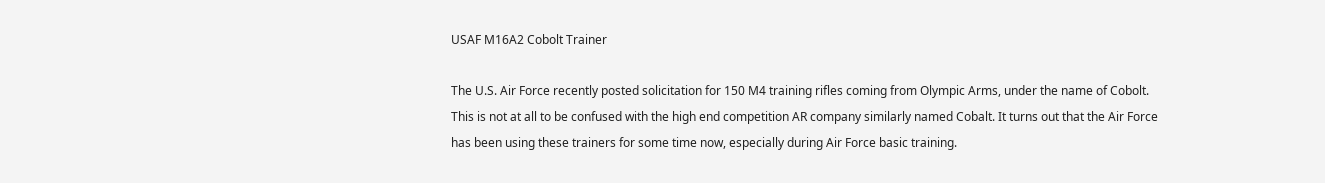USAF M16A2 Cobolt Trainer

The U.S. Air Force recently posted solicitation for 150 M4 training rifles coming from Olympic Arms, under the name of Cobolt. This is not at all to be confused with the high end competition AR company similarly named Cobalt. It turns out that the Air Force has been using these trainers for some time now, especially during Air Force basic training.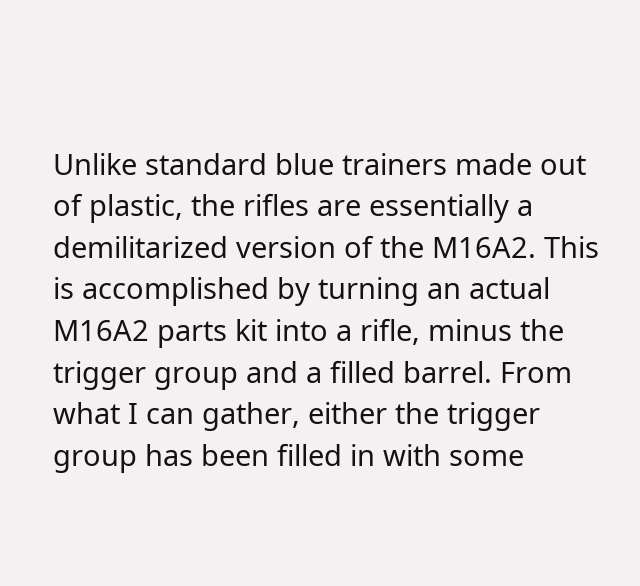Unlike standard blue trainers made out of plastic, the rifles are essentially a demilitarized version of the M16A2. This is accomplished by turning an actual M16A2 parts kit into a rifle, minus the trigger group and a filled barrel. From what I can gather, either the trigger group has been filled in with some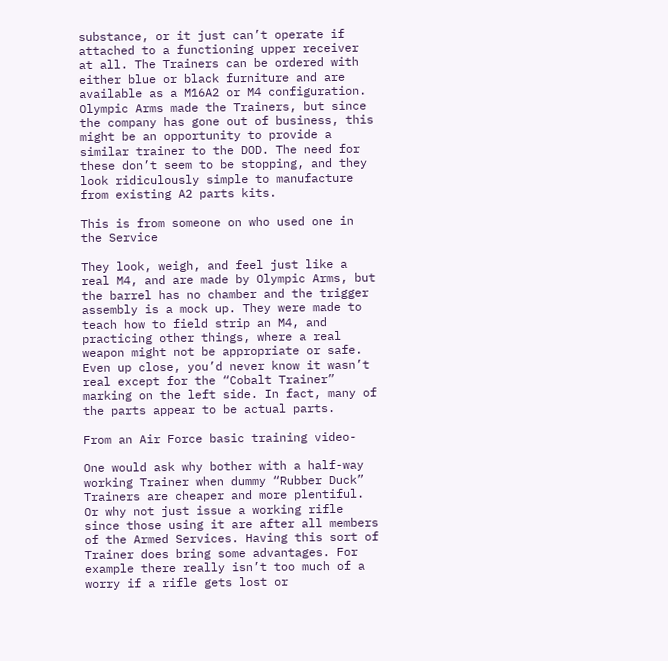substance, or it just can’t operate if attached to a functioning upper receiver at all. The Trainers can be ordered with either blue or black furniture and are available as a M16A2 or M4 configuration. Olympic Arms made the Trainers, but since the company has gone out of business, this might be an opportunity to provide a similar trainer to the DOD. The need for these don’t seem to be stopping, and they look ridiculously simple to manufacture from existing A2 parts kits.

This is from someone on who used one in the Service

They look, weigh, and feel just like a real M4, and are made by Olympic Arms, but the barrel has no chamber and the trigger assembly is a mock up. They were made to teach how to field strip an M4, and practicing other things, where a real weapon might not be appropriate or safe. Even up close, you’d never know it wasn’t real except for the “Cobalt Trainer” marking on the left side. In fact, many of the parts appear to be actual parts.

From an Air Force basic training video-

One would ask why bother with a half-way working Trainer when dummy “Rubber Duck” Trainers are cheaper and more plentiful. Or why not just issue a working rifle since those using it are after all members of the Armed Services. Having this sort of Trainer does bring some advantages. For example there really isn’t too much of a worry if a rifle gets lost or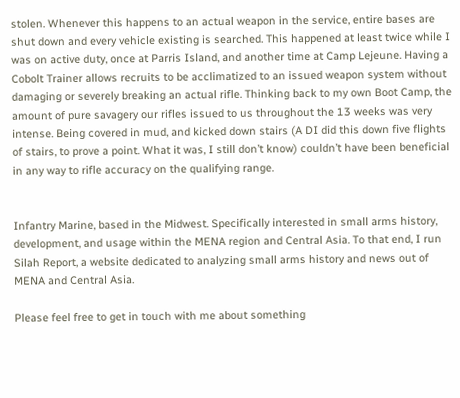stolen. Whenever this happens to an actual weapon in the service, entire bases are shut down and every vehicle existing is searched. This happened at least twice while I was on active duty, once at Parris Island, and another time at Camp Lejeune. Having a Cobolt Trainer allows recruits to be acclimatized to an issued weapon system without damaging or severely breaking an actual rifle. Thinking back to my own Boot Camp, the amount of pure savagery our rifles issued to us throughout the 13 weeks was very intense. Being covered in mud, and kicked down stairs (A DI did this down five flights of stairs, to prove a point. What it was, I still don’t know) couldn’t have been beneficial in any way to rifle accuracy on the qualifying range.


Infantry Marine, based in the Midwest. Specifically interested in small arms history, development, and usage within the MENA region and Central Asia. To that end, I run Silah Report, a website dedicated to analyzing small arms history and news out of MENA and Central Asia.

Please feel free to get in touch with me about something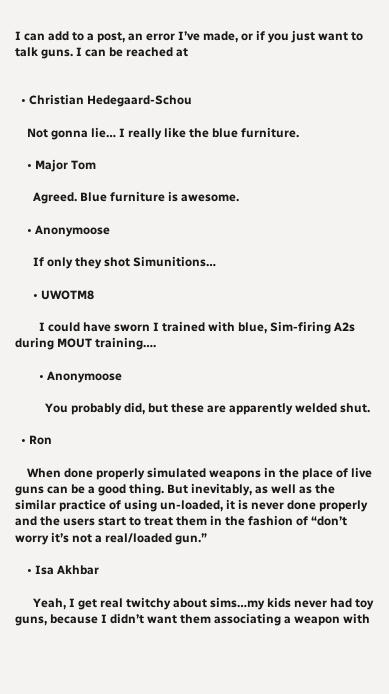I can add to a post, an error I’ve made, or if you just want to talk guns. I can be reached at


  • Christian Hedegaard-Schou

    Not gonna lie… I really like the blue furniture.

    • Major Tom

      Agreed. Blue furniture is awesome.

    • Anonymoose

      If only they shot Simunitions…

      • UWOTM8

        I could have sworn I trained with blue, Sim-firing A2s during MOUT training….

        • Anonymoose

          You probably did, but these are apparently welded shut.

  • Ron

    When done properly simulated weapons in the place of live guns can be a good thing. But inevitably, as well as the similar practice of using un-loaded, it is never done properly and the users start to treat them in the fashion of “don’t worry it’s not a real/loaded gun.”

    • Isa Akhbar

      Yeah, I get real twitchy about sims…my kids never had toy guns, because I didn’t want them associating a weapon with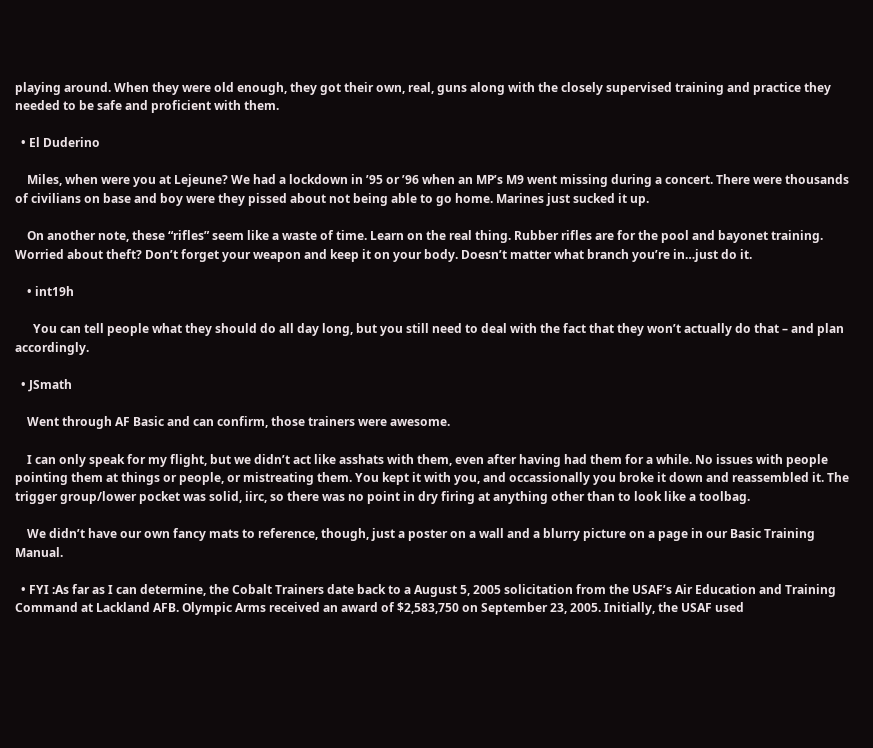playing around. When they were old enough, they got their own, real, guns along with the closely supervised training and practice they needed to be safe and proficient with them.

  • El Duderino

    Miles, when were you at Lejeune? We had a lockdown in ’95 or ’96 when an MP’s M9 went missing during a concert. There were thousands of civilians on base and boy were they pissed about not being able to go home. Marines just sucked it up.

    On another note, these “rifles” seem like a waste of time. Learn on the real thing. Rubber rifles are for the pool and bayonet training. Worried about theft? Don’t forget your weapon and keep it on your body. Doesn’t matter what branch you’re in…just do it.

    • int19h

      You can tell people what they should do all day long, but you still need to deal with the fact that they won’t actually do that – and plan accordingly.

  • JSmath

    Went through AF Basic and can confirm, those trainers were awesome.

    I can only speak for my flight, but we didn’t act like asshats with them, even after having had them for a while. No issues with people pointing them at things or people, or mistreating them. You kept it with you, and occassionally you broke it down and reassembled it. The trigger group/lower pocket was solid, iirc, so there was no point in dry firing at anything other than to look like a toolbag.

    We didn’t have our own fancy mats to reference, though, just a poster on a wall and a blurry picture on a page in our Basic Training Manual.

  • FYI :As far as I can determine, the Cobalt Trainers date back to a August 5, 2005 solicitation from the USAF’s Air Education and Training Command at Lackland AFB. Olympic Arms received an award of $2,583,750 on September 23, 2005. Initially, the USAF used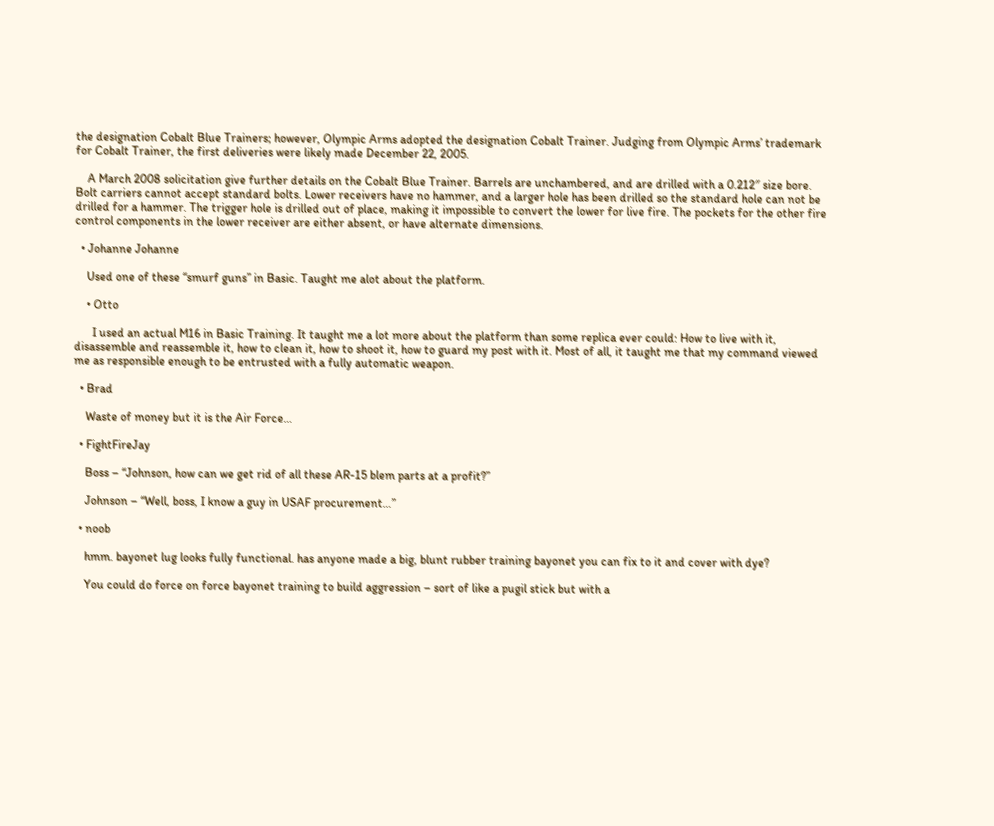the designation Cobalt Blue Trainers; however, Olympic Arms adopted the designation Cobalt Trainer. Judging from Olympic Arms’ trademark for Cobalt Trainer, the first deliveries were likely made December 22, 2005.

    A March 2008 solicitation give further details on the Cobalt Blue Trainer. Barrels are unchambered, and are drilled with a 0.212″ size bore. Bolt carriers cannot accept standard bolts. Lower receivers have no hammer, and a larger hole has been drilled so the standard hole can not be drilled for a hammer. The trigger hole is drilled out of place, making it impossible to convert the lower for live fire. The pockets for the other fire control components in the lower receiver are either absent, or have alternate dimensions.

  • Johanne Johanne

    Used one of these “smurf guns” in Basic. Taught me alot about the platform.

    • Otto

      I used an actual M16 in Basic Training. It taught me a lot more about the platform than some replica ever could: How to live with it, disassemble and reassemble it, how to clean it, how to shoot it, how to guard my post with it. Most of all, it taught me that my command viewed me as responsible enough to be entrusted with a fully automatic weapon.

  • Brad

    Waste of money but it is the Air Force…

  • FightFireJay

    Boss – “Johnson, how can we get rid of all these AR-15 blem parts at a profit?”

    Johnson – “Well, boss, I know a guy in USAF procurement…”

  • noob

    hmm. bayonet lug looks fully functional. has anyone made a big, blunt rubber training bayonet you can fix to it and cover with dye?

    You could do force on force bayonet training to build aggression – sort of like a pugil stick but with a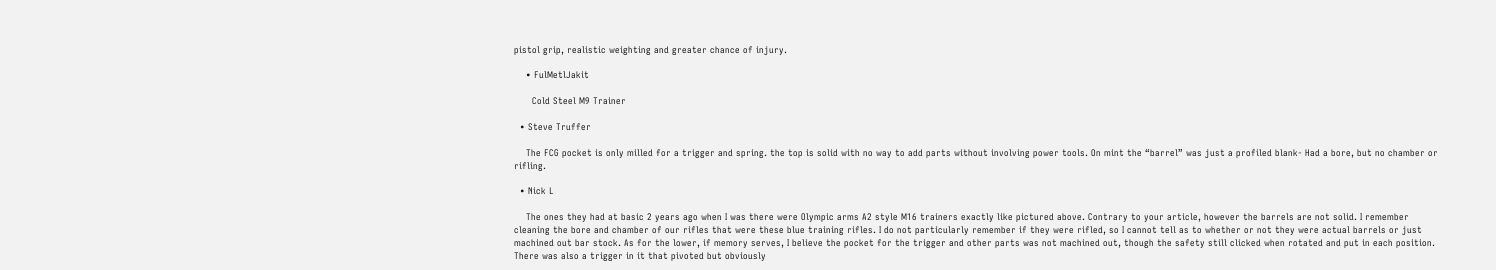pistol grip, realistic weighting and greater chance of injury.

    • FulMetlJakit

      Cold Steel M9 Trainer

  • Steve Truffer

    The FCG pocket is only milled for a trigger and spring. the top is solid with no way to add parts without involving power tools. On mint the “barrel” was just a profiled blank- Had a bore, but no chamber or rifling.

  • Nick L

    The ones they had at basic 2 years ago when I was there were Olympic arms A2 style M16 trainers exactly like pictured above. Contrary to your article, however the barrels are not solid. I remember cleaning the bore and chamber of our rifles that were these blue training rifles. I do not particularly remember if they were rifled, so I cannot tell as to whether or not they were actual barrels or just machined out bar stock. As for the lower, if memory serves, I believe the pocket for the trigger and other parts was not machined out, though the safety still clicked when rotated and put in each position. There was also a trigger in it that pivoted but obviously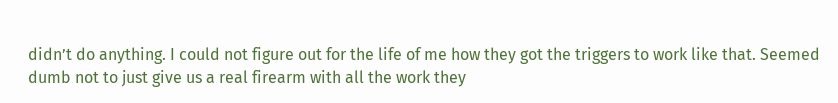didn’t do anything. I could not figure out for the life of me how they got the triggers to work like that. Seemed dumb not to just give us a real firearm with all the work they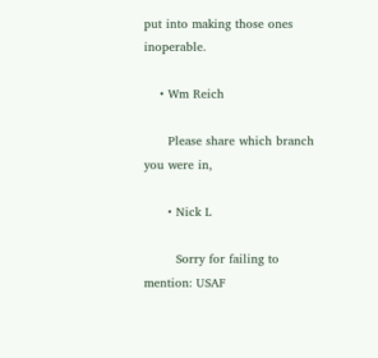put into making those ones inoperable.

    • Wm Reich

      Please share which branch you were in,

      • Nick L

        Sorry for failing to mention: USAF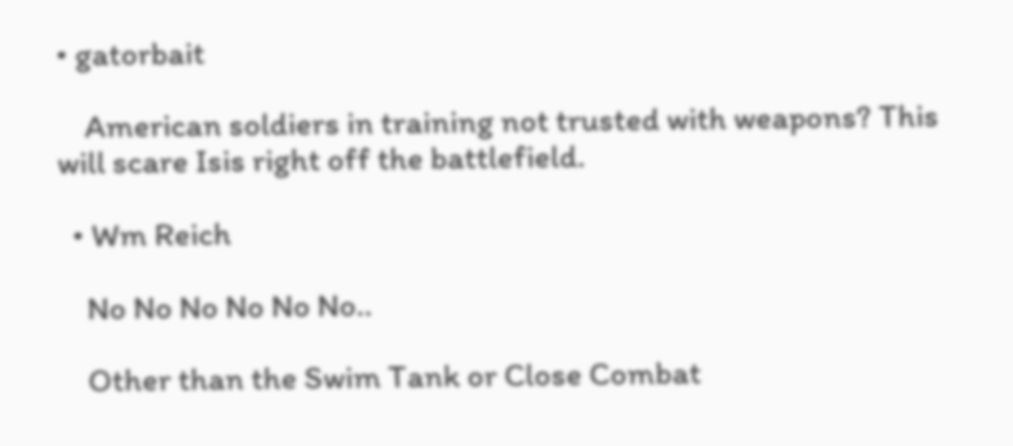• gatorbait

    American soldiers in training not trusted with weapons? This will scare Isis right off the battlefield.

  • Wm Reich

    No No No No No No..

    Other than the Swim Tank or Close Combat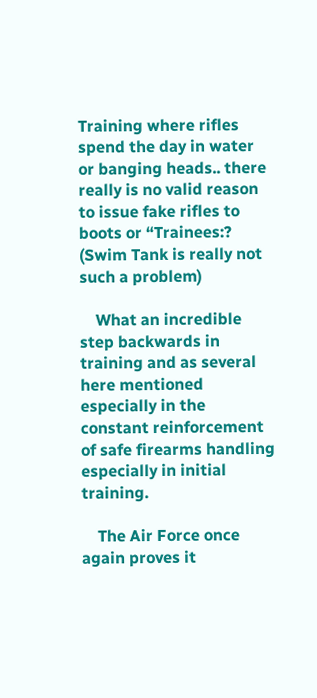Training where rifles spend the day in water or banging heads.. there really is no valid reason to issue fake rifles to boots or “Trainees:? (Swim Tank is really not such a problem)

    What an incredible step backwards in training and as several here mentioned especially in the constant reinforcement of safe firearms handling especially in initial training.

    The Air Force once again proves it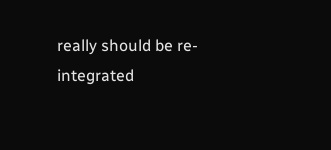really should be re-integrated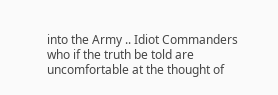into the Army .. Idiot Commanders who if the truth be told are uncomfortable at the thought of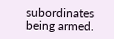subordinates being armed.